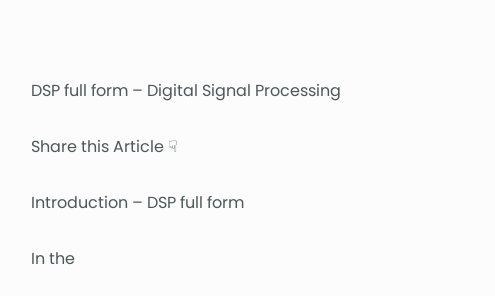DSP full form – Digital Signal Processing

Share this Article ☟

Introduction – DSP full form

In the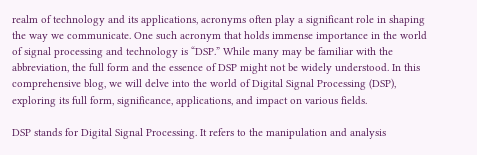realm of technology and its applications, acronyms often play a significant role in shaping the way we communicate. One such acronym that holds immense importance in the world of signal processing and technology is “DSP.” While many may be familiar with the abbreviation, the full form and the essence of DSP might not be widely understood. In this comprehensive blog, we will delve into the world of Digital Signal Processing (DSP), exploring its full form, significance, applications, and impact on various fields.

DSP stands for Digital Signal Processing. It refers to the manipulation and analysis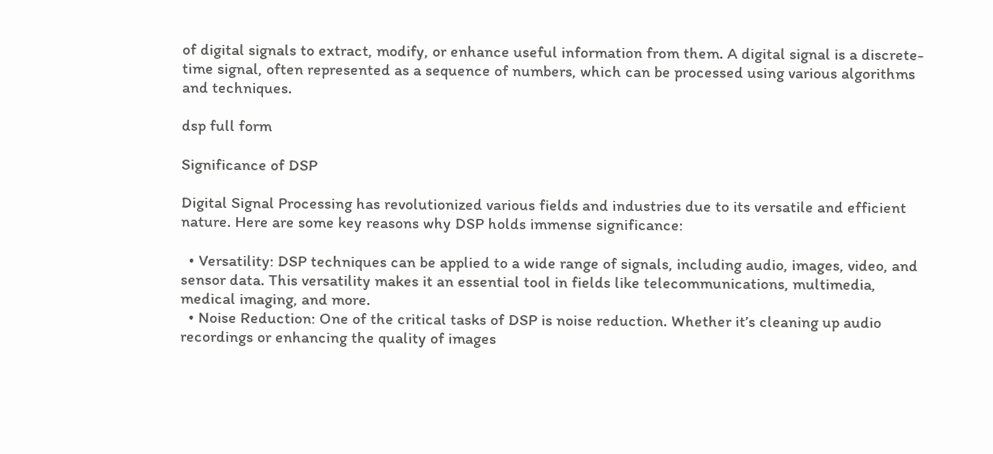of digital signals to extract, modify, or enhance useful information from them. A digital signal is a discrete-time signal, often represented as a sequence of numbers, which can be processed using various algorithms and techniques.

dsp full form

Significance of DSP

Digital Signal Processing has revolutionized various fields and industries due to its versatile and efficient nature. Here are some key reasons why DSP holds immense significance:

  • Versatility: DSP techniques can be applied to a wide range of signals, including audio, images, video, and sensor data. This versatility makes it an essential tool in fields like telecommunications, multimedia, medical imaging, and more.
  • Noise Reduction: One of the critical tasks of DSP is noise reduction. Whether it’s cleaning up audio recordings or enhancing the quality of images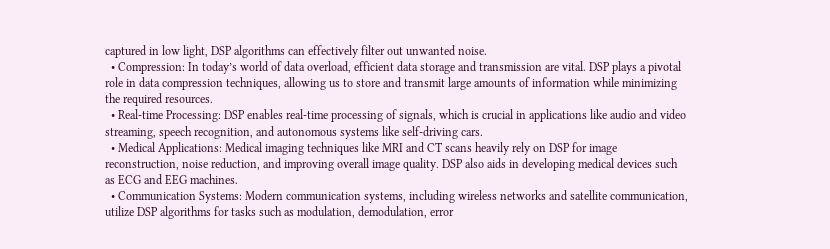captured in low light, DSP algorithms can effectively filter out unwanted noise.
  • Compression: In today’s world of data overload, efficient data storage and transmission are vital. DSP plays a pivotal role in data compression techniques, allowing us to store and transmit large amounts of information while minimizing the required resources.
  • Real-time Processing: DSP enables real-time processing of signals, which is crucial in applications like audio and video streaming, speech recognition, and autonomous systems like self-driving cars.
  • Medical Applications: Medical imaging techniques like MRI and CT scans heavily rely on DSP for image reconstruction, noise reduction, and improving overall image quality. DSP also aids in developing medical devices such as ECG and EEG machines.
  • Communication Systems: Modern communication systems, including wireless networks and satellite communication, utilize DSP algorithms for tasks such as modulation, demodulation, error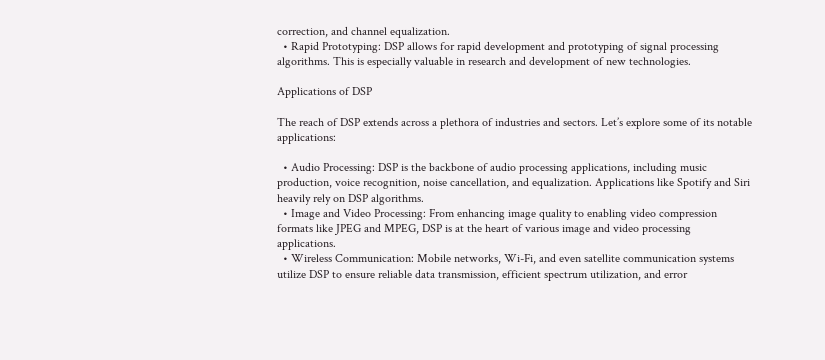correction, and channel equalization.
  • Rapid Prototyping: DSP allows for rapid development and prototyping of signal processing algorithms. This is especially valuable in research and development of new technologies.

Applications of DSP

The reach of DSP extends across a plethora of industries and sectors. Let’s explore some of its notable applications:

  • Audio Processing: DSP is the backbone of audio processing applications, including music production, voice recognition, noise cancellation, and equalization. Applications like Spotify and Siri heavily rely on DSP algorithms.
  • Image and Video Processing: From enhancing image quality to enabling video compression formats like JPEG and MPEG, DSP is at the heart of various image and video processing applications.
  • Wireless Communication: Mobile networks, Wi-Fi, and even satellite communication systems utilize DSP to ensure reliable data transmission, efficient spectrum utilization, and error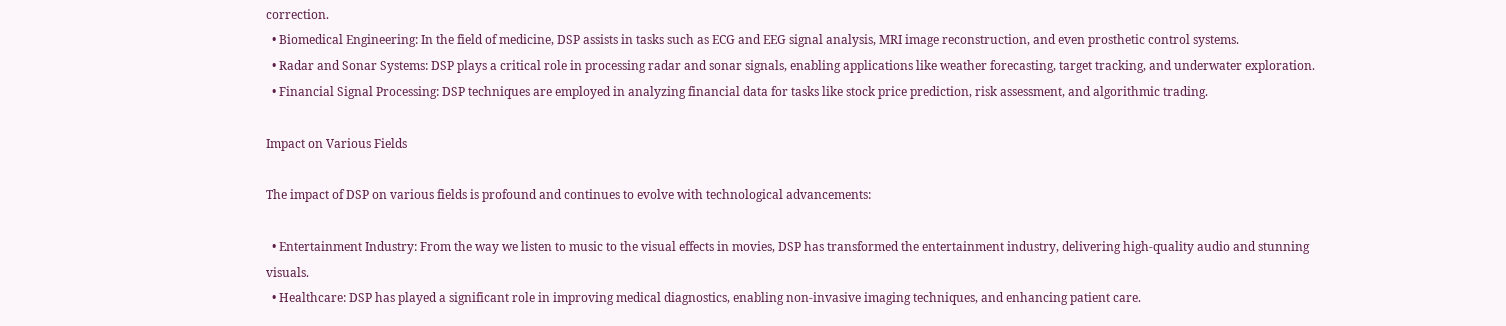correction.
  • Biomedical Engineering: In the field of medicine, DSP assists in tasks such as ECG and EEG signal analysis, MRI image reconstruction, and even prosthetic control systems.
  • Radar and Sonar Systems: DSP plays a critical role in processing radar and sonar signals, enabling applications like weather forecasting, target tracking, and underwater exploration.
  • Financial Signal Processing: DSP techniques are employed in analyzing financial data for tasks like stock price prediction, risk assessment, and algorithmic trading.

Impact on Various Fields

The impact of DSP on various fields is profound and continues to evolve with technological advancements:

  • Entertainment Industry: From the way we listen to music to the visual effects in movies, DSP has transformed the entertainment industry, delivering high-quality audio and stunning visuals.
  • Healthcare: DSP has played a significant role in improving medical diagnostics, enabling non-invasive imaging techniques, and enhancing patient care.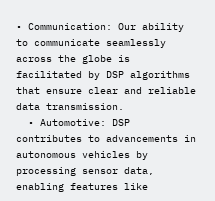• Communication: Our ability to communicate seamlessly across the globe is facilitated by DSP algorithms that ensure clear and reliable data transmission.
  • Automotive: DSP contributes to advancements in autonomous vehicles by processing sensor data, enabling features like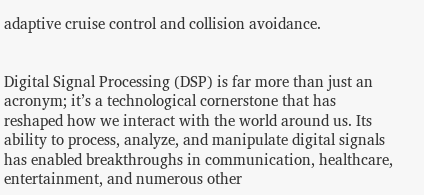adaptive cruise control and collision avoidance.


Digital Signal Processing (DSP) is far more than just an acronym; it’s a technological cornerstone that has reshaped how we interact with the world around us. Its ability to process, analyze, and manipulate digital signals has enabled breakthroughs in communication, healthcare, entertainment, and numerous other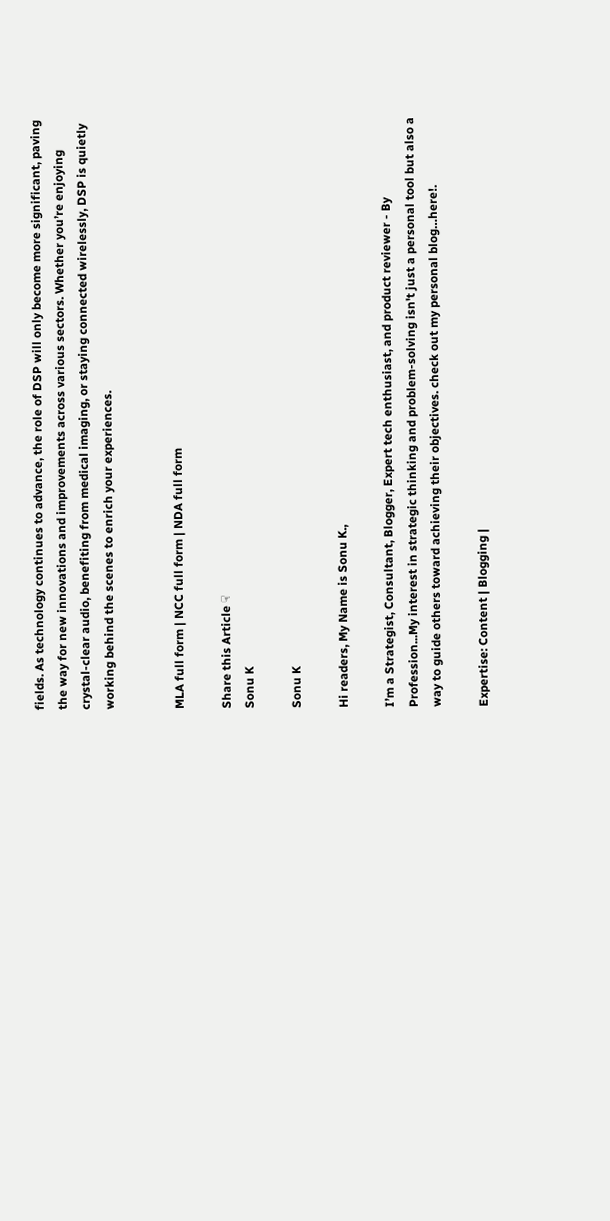fields. As technology continues to advance, the role of DSP will only become more significant, paving the way for new innovations and improvements across various sectors. Whether you’re enjoying crystal-clear audio, benefiting from medical imaging, or staying connected wirelessly, DSP is quietly working behind the scenes to enrich your experiences.


MLA full form | NCC full form | NDA full form

Share this Article ☟
Sonu K

Sonu K

Hi readers, My Name is Sonu K.,

I’m a Strategist, Consultant, Blogger, Expert tech enthusiast, and product reviewer - By Profession...My interest in strategic thinking and problem-solving isn't just a personal tool but also a way to guide others toward achieving their objectives. check out my personal blog…here!.

Expertise: Content | Blogging |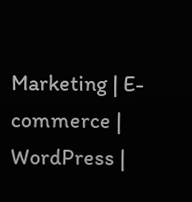Marketing | E-commerce | WordPress |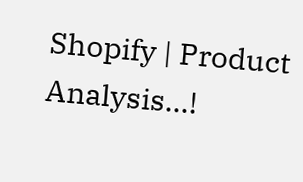Shopify | Product Analysis...!